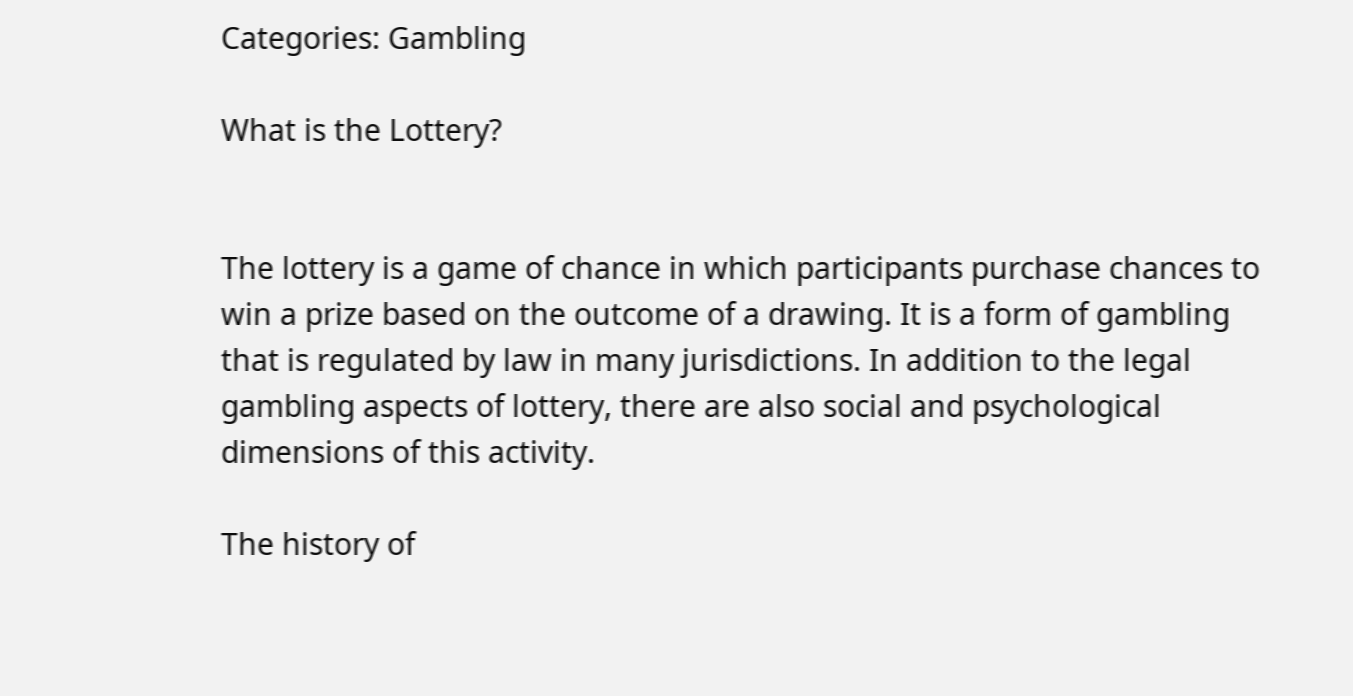Categories: Gambling

What is the Lottery?


The lottery is a game of chance in which participants purchase chances to win a prize based on the outcome of a drawing. It is a form of gambling that is regulated by law in many jurisdictions. In addition to the legal gambling aspects of lottery, there are also social and psychological dimensions of this activity.

The history of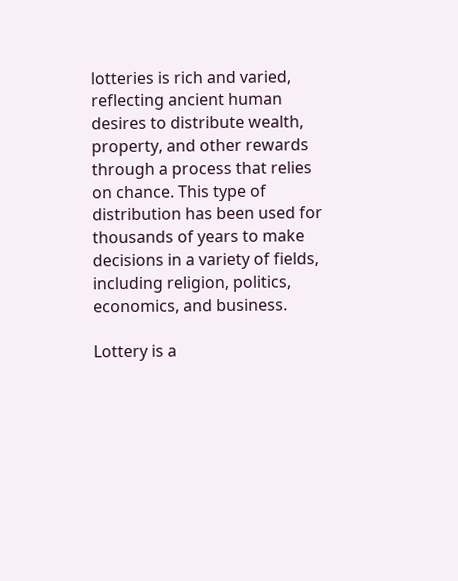lotteries is rich and varied, reflecting ancient human desires to distribute wealth, property, and other rewards through a process that relies on chance. This type of distribution has been used for thousands of years to make decisions in a variety of fields, including religion, politics, economics, and business.

Lottery is a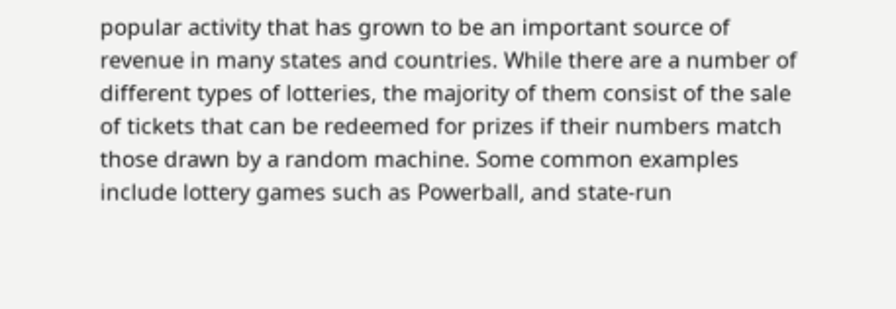popular activity that has grown to be an important source of revenue in many states and countries. While there are a number of different types of lotteries, the majority of them consist of the sale of tickets that can be redeemed for prizes if their numbers match those drawn by a random machine. Some common examples include lottery games such as Powerball, and state-run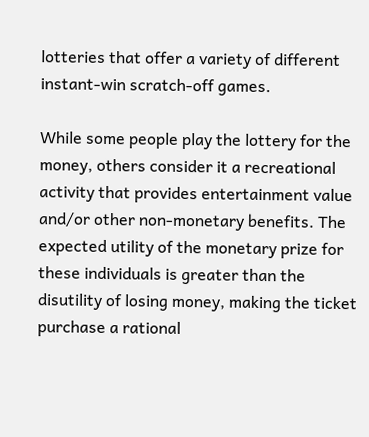lotteries that offer a variety of different instant-win scratch-off games.

While some people play the lottery for the money, others consider it a recreational activity that provides entertainment value and/or other non-monetary benefits. The expected utility of the monetary prize for these individuals is greater than the disutility of losing money, making the ticket purchase a rational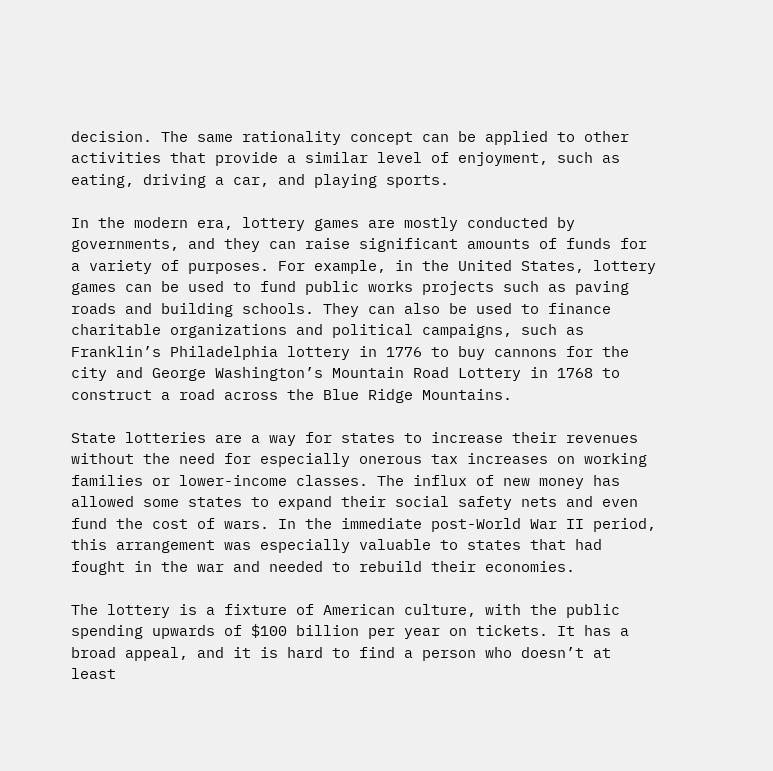decision. The same rationality concept can be applied to other activities that provide a similar level of enjoyment, such as eating, driving a car, and playing sports.

In the modern era, lottery games are mostly conducted by governments, and they can raise significant amounts of funds for a variety of purposes. For example, in the United States, lottery games can be used to fund public works projects such as paving roads and building schools. They can also be used to finance charitable organizations and political campaigns, such as Franklin’s Philadelphia lottery in 1776 to buy cannons for the city and George Washington’s Mountain Road Lottery in 1768 to construct a road across the Blue Ridge Mountains.

State lotteries are a way for states to increase their revenues without the need for especially onerous tax increases on working families or lower-income classes. The influx of new money has allowed some states to expand their social safety nets and even fund the cost of wars. In the immediate post-World War II period, this arrangement was especially valuable to states that had fought in the war and needed to rebuild their economies.

The lottery is a fixture of American culture, with the public spending upwards of $100 billion per year on tickets. It has a broad appeal, and it is hard to find a person who doesn’t at least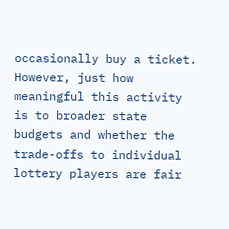occasionally buy a ticket. However, just how meaningful this activity is to broader state budgets and whether the trade-offs to individual lottery players are fair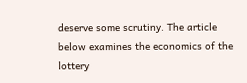deserve some scrutiny. The article below examines the economics of the lottery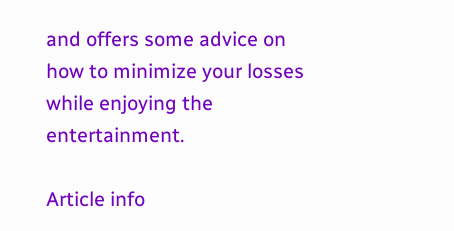and offers some advice on how to minimize your losses while enjoying the entertainment.

Article info